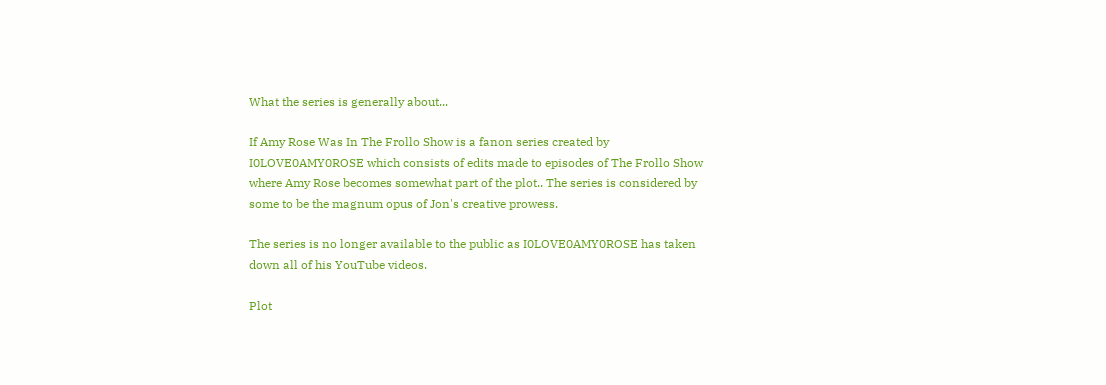What the series is generally about...

If Amy Rose Was In The Frollo Show is a fanon series created by I0LOVE0AMY0ROSE which consists of edits made to episodes of The Frollo Show where Amy Rose becomes somewhat part of the plot.. The series is considered by some to be the magnum opus of Jon's creative prowess.

The series is no longer available to the public as I0LOVE0AMY0ROSE has taken down all of his YouTube videos.

Plot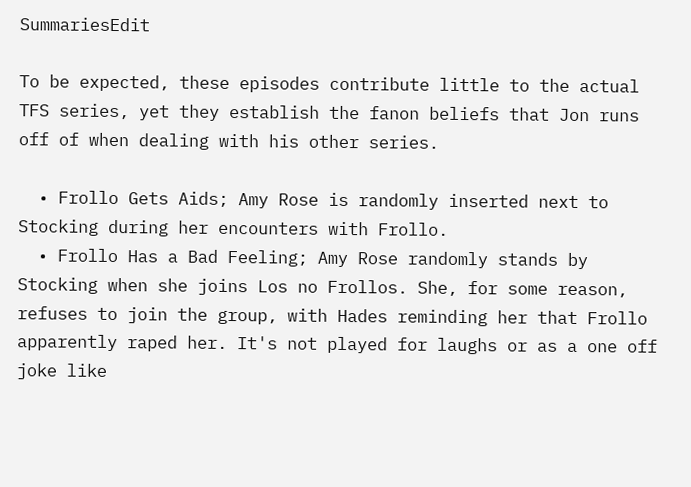SummariesEdit

To be expected, these episodes contribute little to the actual TFS series, yet they establish the fanon beliefs that Jon runs off of when dealing with his other series.

  • Frollo Gets Aids; Amy Rose is randomly inserted next to Stocking during her encounters with Frollo.
  • Frollo Has a Bad Feeling; Amy Rose randomly stands by Stocking when she joins Los no Frollos. She, for some reason, refuses to join the group, with Hades reminding her that Frollo apparently raped her. It's not played for laughs or as a one off joke like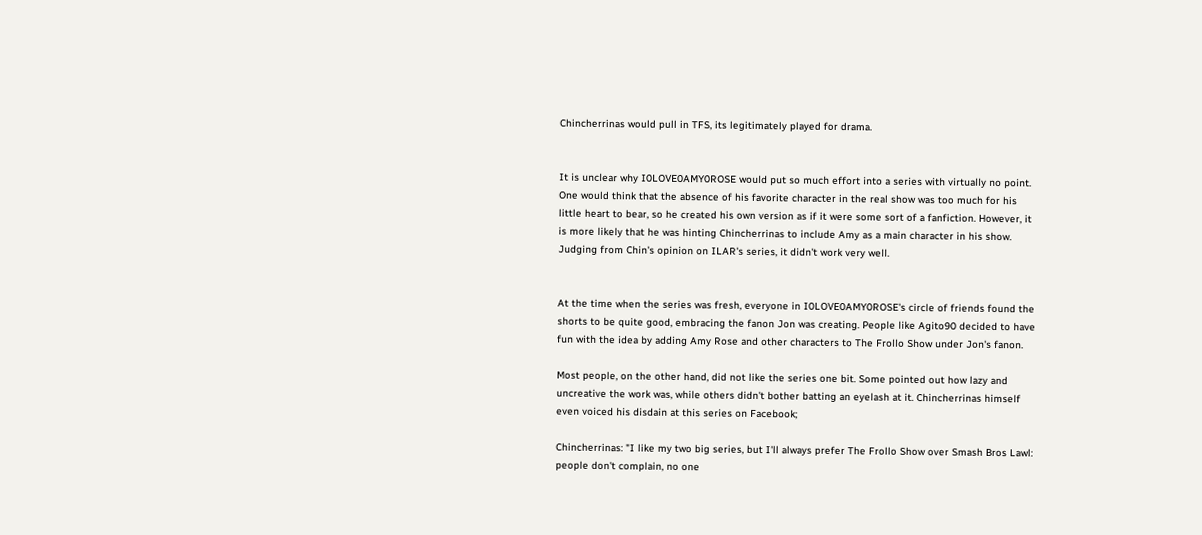Chincherrinas would pull in TFS, its legitimately played for drama.


It is unclear why I0LOVE0AMY0ROSE would put so much effort into a series with virtually no point. One would think that the absence of his favorite character in the real show was too much for his little heart to bear, so he created his own version as if it were some sort of a fanfiction. However, it is more likely that he was hinting Chincherrinas to include Amy as a main character in his show. Judging from Chin's opinion on ILAR's series, it didn't work very well.


At the time when the series was fresh, everyone in I0LOVE0AMY0ROSE's circle of friends found the shorts to be quite good, embracing the fanon Jon was creating. People like Agito90 decided to have fun with the idea by adding Amy Rose and other characters to The Frollo Show under Jon's fanon.

Most people, on the other hand, did not like the series one bit. Some pointed out how lazy and uncreative the work was, while others didn't bother batting an eyelash at it. Chincherrinas himself even voiced his disdain at this series on Facebook;

Chincherrinas: "I like my two big series, but I'll always prefer The Frollo Show over Smash Bros Lawl: people don't complain, no one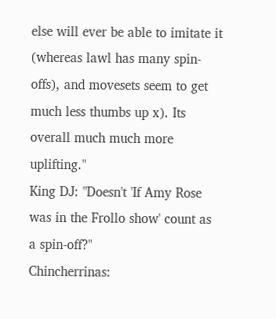else will ever be able to imitate it (whereas lawl has many spin-offs), and movesets seem to get much less thumbs up x). Its overall much much more uplifting."
King DJ: "Doesn't 'If Amy Rose was in the Frollo show' count as a spin-off?"
Chincherrinas: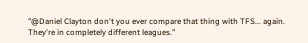"@Daniel Clayton don't you ever compare that thing with TFS... again. They're in completely different leagues."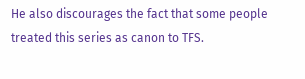He also discourages the fact that some people treated this series as canon to TFS.